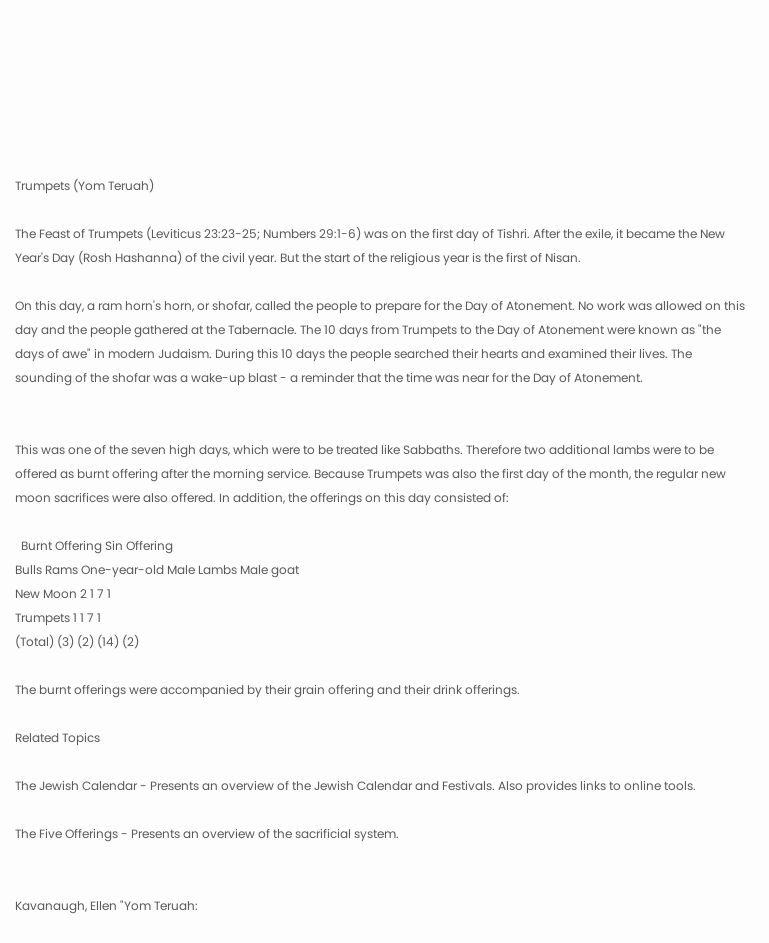Trumpets (Yom Teruah)

The Feast of Trumpets (Leviticus 23:23-25; Numbers 29:1-6) was on the first day of Tishri. After the exile, it became the New Year's Day (Rosh Hashanna) of the civil year. But the start of the religious year is the first of Nisan.

On this day, a ram horn's horn, or shofar, called the people to prepare for the Day of Atonement. No work was allowed on this day and the people gathered at the Tabernacle. The 10 days from Trumpets to the Day of Atonement were known as "the days of awe" in modern Judaism. During this 10 days the people searched their hearts and examined their lives. The sounding of the shofar was a wake-up blast - a reminder that the time was near for the Day of Atonement.


This was one of the seven high days, which were to be treated like Sabbaths. Therefore two additional lambs were to be offered as burnt offering after the morning service. Because Trumpets was also the first day of the month, the regular new moon sacrifices were also offered. In addition, the offerings on this day consisted of:

  Burnt Offering Sin Offering
Bulls Rams One-year-old Male Lambs Male goat
New Moon 2 1 7 1
Trumpets 1 1 7 1
(Total) (3) (2) (14) (2)

The burnt offerings were accompanied by their grain offering and their drink offerings.

Related Topics

The Jewish Calendar - Presents an overview of the Jewish Calendar and Festivals. Also provides links to online tools.

The Five Offerings - Presents an overview of the sacrificial system.


Kavanaugh, Ellen "Yom Teruah: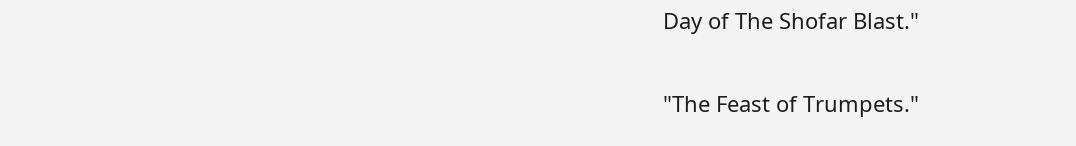Day of The Shofar Blast."

"The Feast of Trumpets."